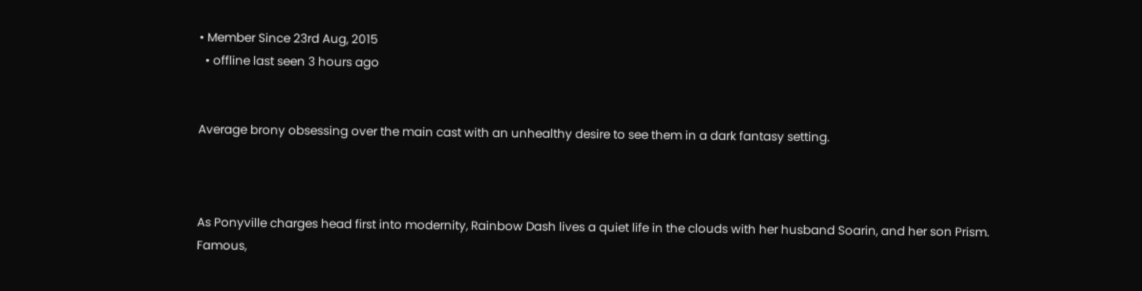• Member Since 23rd Aug, 2015
  • offline last seen 3 hours ago


Average brony obsessing over the main cast with an unhealthy desire to see them in a dark fantasy setting.



As Ponyville charges head first into modernity, Rainbow Dash lives a quiet life in the clouds with her husband Soarin, and her son Prism. Famous,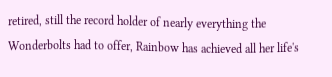retired, still the record holder of nearly everything the Wonderbolts had to offer, Rainbow has achieved all her life's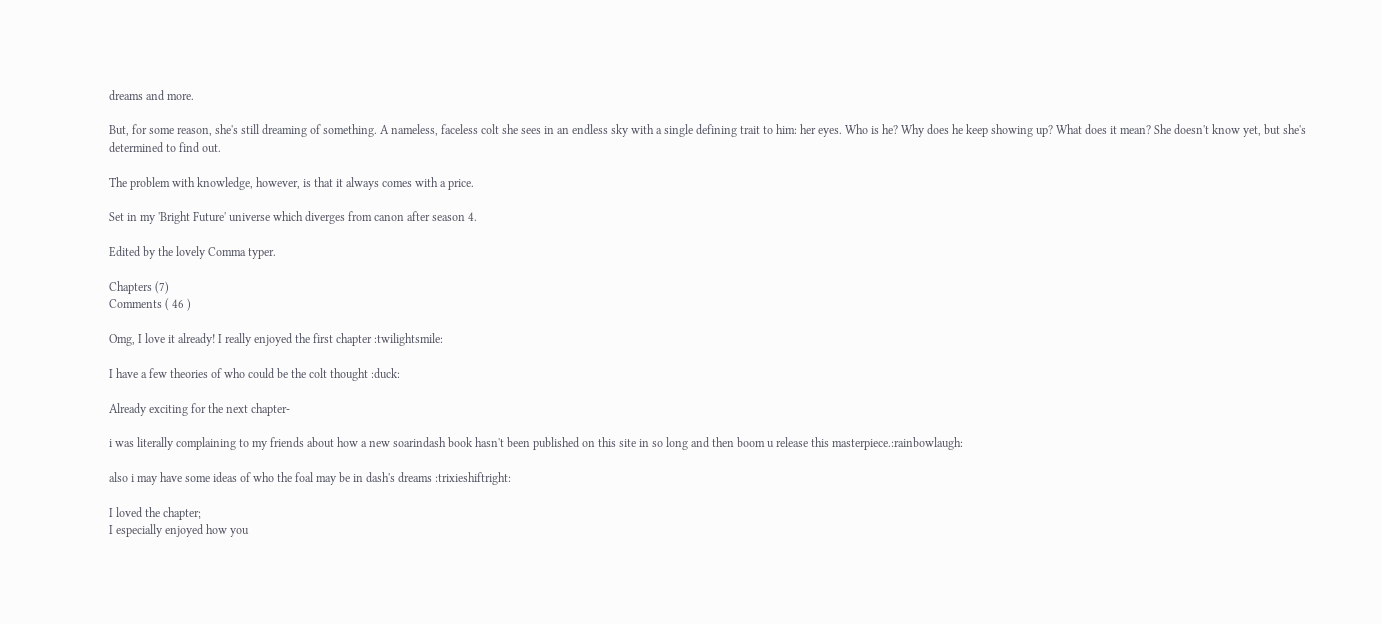dreams and more.

But, for some reason, she's still dreaming of something. A nameless, faceless colt she sees in an endless sky with a single defining trait to him: her eyes. Who is he? Why does he keep showing up? What does it mean? She doesn't know yet, but she's determined to find out.

The problem with knowledge, however, is that it always comes with a price.

Set in my 'Bright Future' universe which diverges from canon after season 4.

Edited by the lovely Comma typer.

Chapters (7)
Comments ( 46 )

Omg, I love it already! I really enjoyed the first chapter :twilightsmile:

I have a few theories of who could be the colt thought :duck:

Already exciting for the next chapter-

i was literally complaining to my friends about how a new soarindash book hasn't been published on this site in so long and then boom u release this masterpiece.:rainbowlaugh:

also i may have some ideas of who the foal may be in dash's dreams :trixieshiftright:

I loved the chapter;
I especially enjoyed how you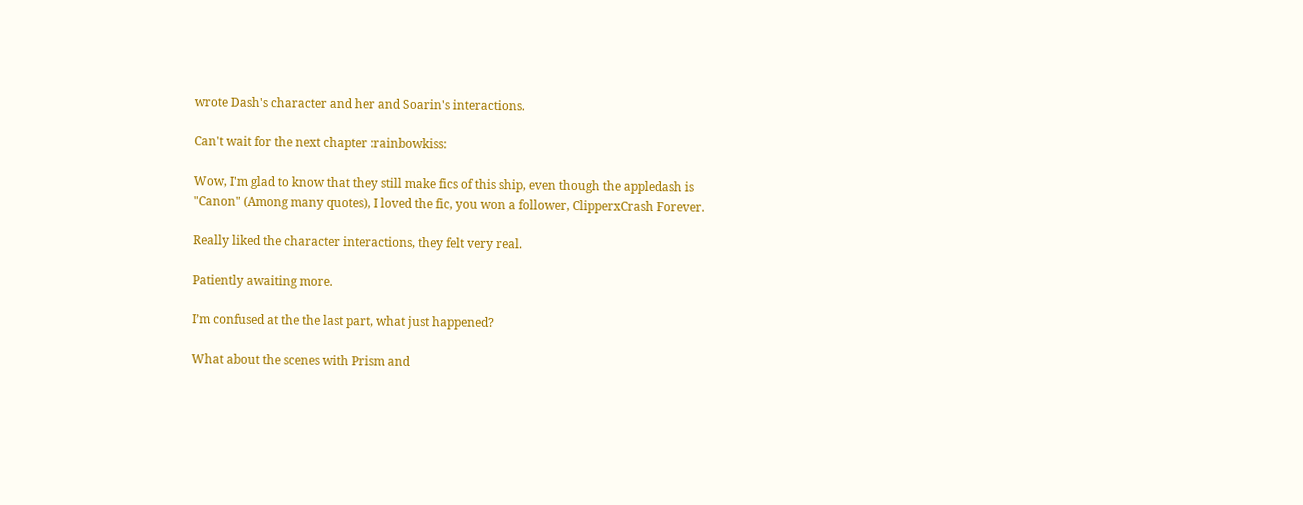wrote Dash's character and her and Soarin's interactions.

Can't wait for the next chapter :rainbowkiss:

Wow, I'm glad to know that they still make fics of this ship, even though the appledash is "Canon" (Among many quotes), I loved the fic, you won a follower, ClipperxCrash Forever.

Really liked the character interactions, they felt very real.

Patiently awaiting more.

I’m confused at the the last part, what just happened?

What about the scenes with Prism and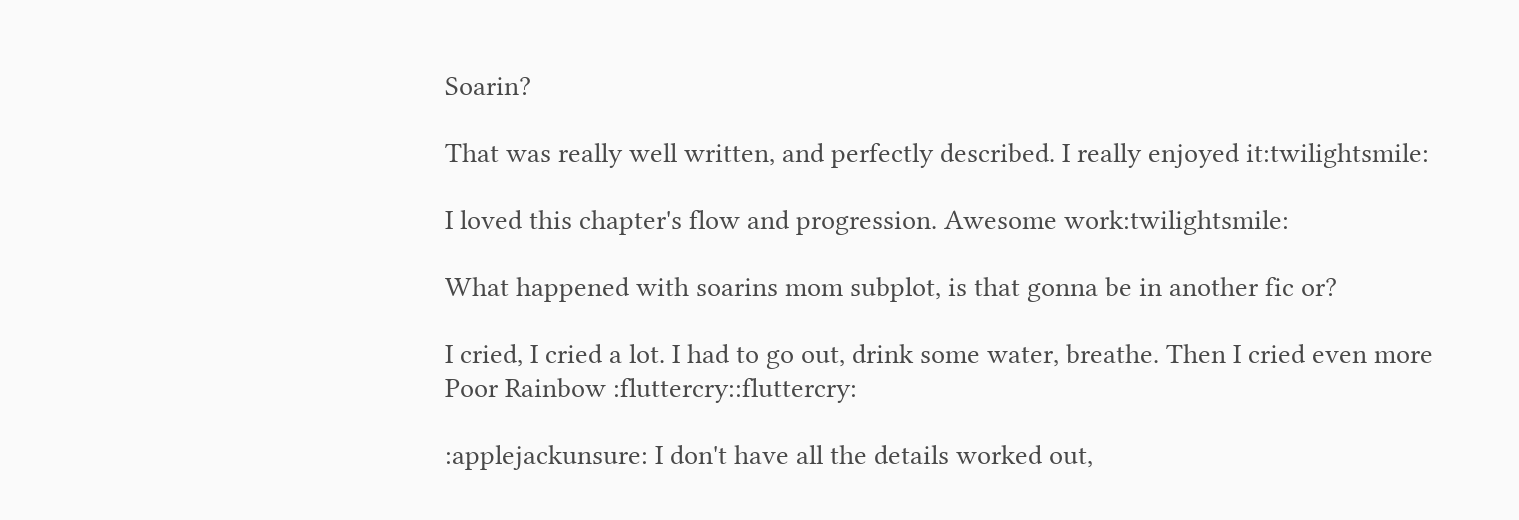Soarin?

That was really well written, and perfectly described. I really enjoyed it:twilightsmile:

I loved this chapter's flow and progression. Awesome work:twilightsmile:

What happened with soarins mom subplot, is that gonna be in another fic or?

I cried, I cried a lot. I had to go out, drink some water, breathe. Then I cried even more
Poor Rainbow :fluttercry::fluttercry:

:applejackunsure: I don't have all the details worked out,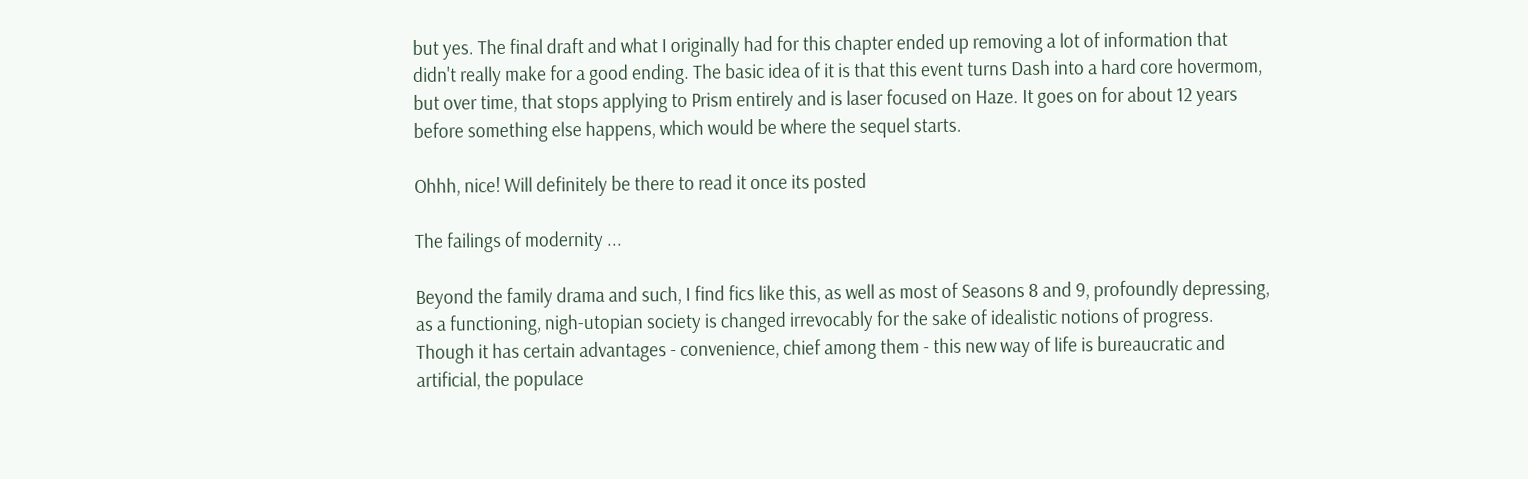but yes. The final draft and what I originally had for this chapter ended up removing a lot of information that didn't really make for a good ending. The basic idea of it is that this event turns Dash into a hard core hovermom, but over time, that stops applying to Prism entirely and is laser focused on Haze. It goes on for about 12 years before something else happens, which would be where the sequel starts.

Ohhh, nice! Will definitely be there to read it once its posted

The failings of modernity ...

Beyond the family drama and such, I find fics like this, as well as most of Seasons 8 and 9, profoundly depressing, as a functioning, nigh-utopian society is changed irrevocably for the sake of idealistic notions of progress. Though it has certain advantages - convenience, chief among them - this new way of life is bureaucratic and artificial, the populace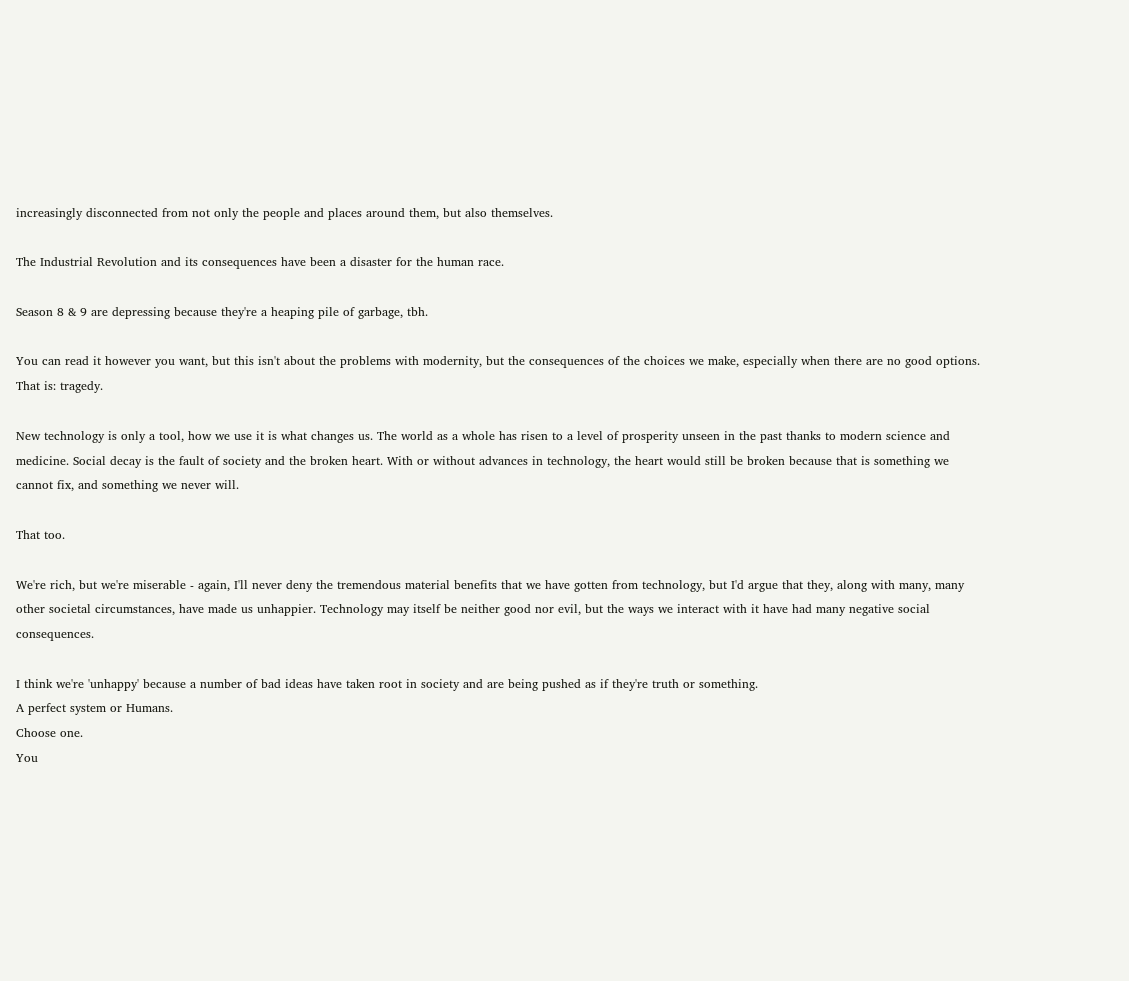increasingly disconnected from not only the people and places around them, but also themselves.

The Industrial Revolution and its consequences have been a disaster for the human race.

Season 8 & 9 are depressing because they're a heaping pile of garbage, tbh.

You can read it however you want, but this isn't about the problems with modernity, but the consequences of the choices we make, especially when there are no good options. That is: tragedy.

New technology is only a tool, how we use it is what changes us. The world as a whole has risen to a level of prosperity unseen in the past thanks to modern science and medicine. Social decay is the fault of society and the broken heart. With or without advances in technology, the heart would still be broken because that is something we cannot fix, and something we never will.

That too.

We're rich, but we're miserable - again, I'll never deny the tremendous material benefits that we have gotten from technology, but I'd argue that they, along with many, many other societal circumstances, have made us unhappier. Technology may itself be neither good nor evil, but the ways we interact with it have had many negative social consequences.

I think we're 'unhappy' because a number of bad ideas have taken root in society and are being pushed as if they're truth or something.
A perfect system or Humans.
Choose one.
You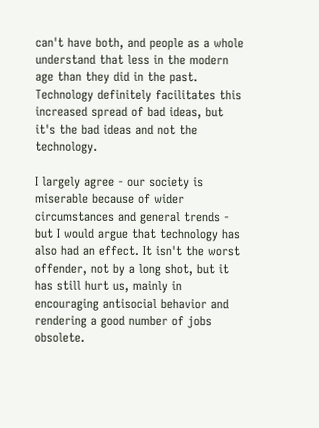can't have both, and people as a whole understand that less in the modern age than they did in the past. Technology definitely facilitates this increased spread of bad ideas, but it's the bad ideas and not the technology.

I largely agree - our society is miserable because of wider circumstances and general trends - but I would argue that technology has also had an effect. It isn't the worst offender, not by a long shot, but it has still hurt us, mainly in encouraging antisocial behavior and rendering a good number of jobs obsolete.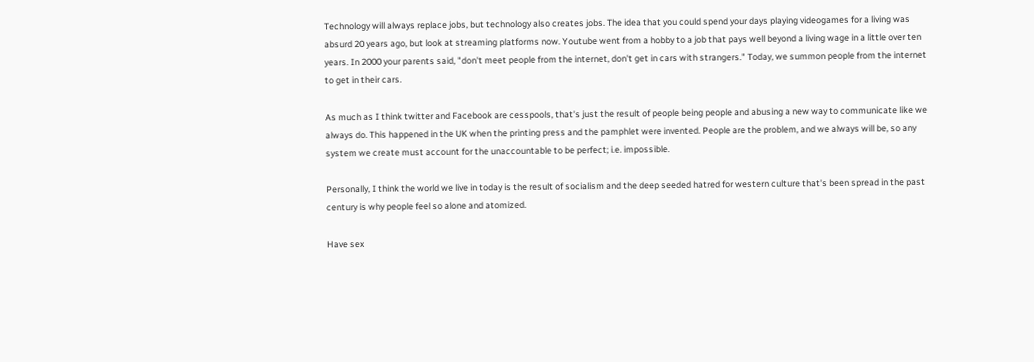Technology will always replace jobs, but technology also creates jobs. The idea that you could spend your days playing videogames for a living was absurd 20 years ago, but look at streaming platforms now. Youtube went from a hobby to a job that pays well beyond a living wage in a little over ten years. In 2000 your parents said, "don't meet people from the internet, don't get in cars with strangers." Today, we summon people from the internet to get in their cars.

As much as I think twitter and Facebook are cesspools, that's just the result of people being people and abusing a new way to communicate like we always do. This happened in the UK when the printing press and the pamphlet were invented. People are the problem, and we always will be, so any system we create must account for the unaccountable to be perfect; i.e. impossible.

Personally, I think the world we live in today is the result of socialism and the deep seeded hatred for western culture that's been spread in the past century is why people feel so alone and atomized.

Have sex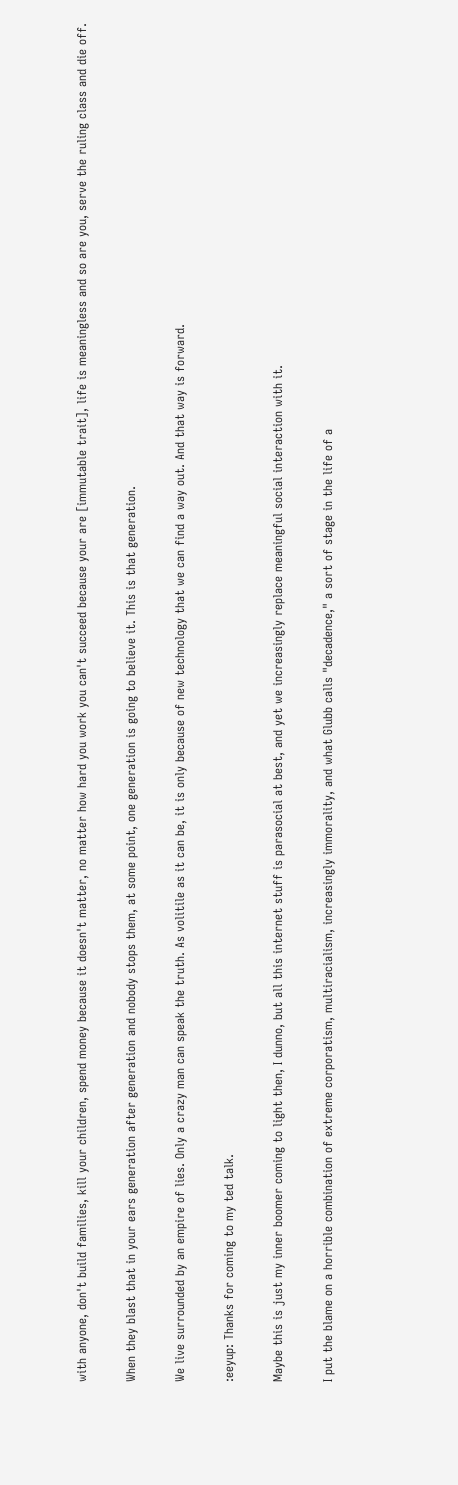with anyone, don't build families, kill your children, spend money because it doesn't matter, no matter how hard you work you can't succeed because your are [immutable trait], life is meaningless and so are you, serve the ruling class and die off.

When they blast that in your ears generation after generation and nobody stops them, at some point, one generation is going to believe it. This is that generation.

We live surrounded by an empire of lies. Only a crazy man can speak the truth. As volitile as it can be, it is only because of new technology that we can find a way out. And that way is forward.

:eeyup: Thanks for coming to my ted talk.

Maybe this is just my inner boomer coming to light then, I dunno, but all this internet stuff is parasocial at best, and yet we increasingly replace meaningful social interaction with it.

I put the blame on a horrible combination of extreme corporatism, multiracialism, increasingly immorality, and what Glubb calls "decadence," a sort of stage in the life of a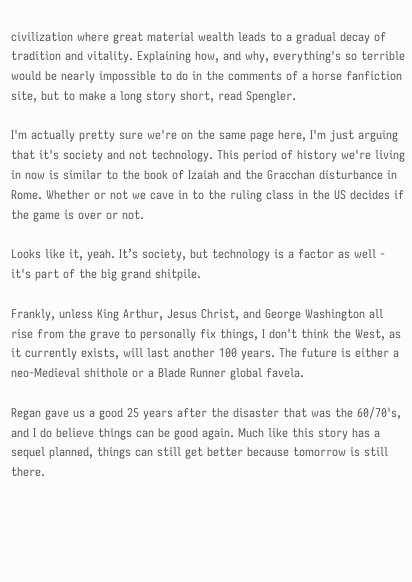civilization where great material wealth leads to a gradual decay of tradition and vitality. Explaining how, and why, everything's so terrible would be nearly impossible to do in the comments of a horse fanfiction site, but to make a long story short, read Spengler.

I'm actually pretty sure we're on the same page here, I'm just arguing that it's society and not technology. This period of history we're living in now is similar to the book of Izaiah and the Gracchan disturbance in Rome. Whether or not we cave in to the ruling class in the US decides if the game is over or not.

Looks like it, yeah. It’s society, but technology is a factor as well - it's part of the big grand shitpile.

Frankly, unless King Arthur, Jesus Christ, and George Washington all rise from the grave to personally fix things, I don't think the West, as it currently exists, will last another 100 years. The future is either a neo-Medieval shithole or a Blade Runner global favela.

Regan gave us a good 25 years after the disaster that was the 60/70's, and I do believe things can be good again. Much like this story has a sequel planned, things can still get better because tomorrow is still there.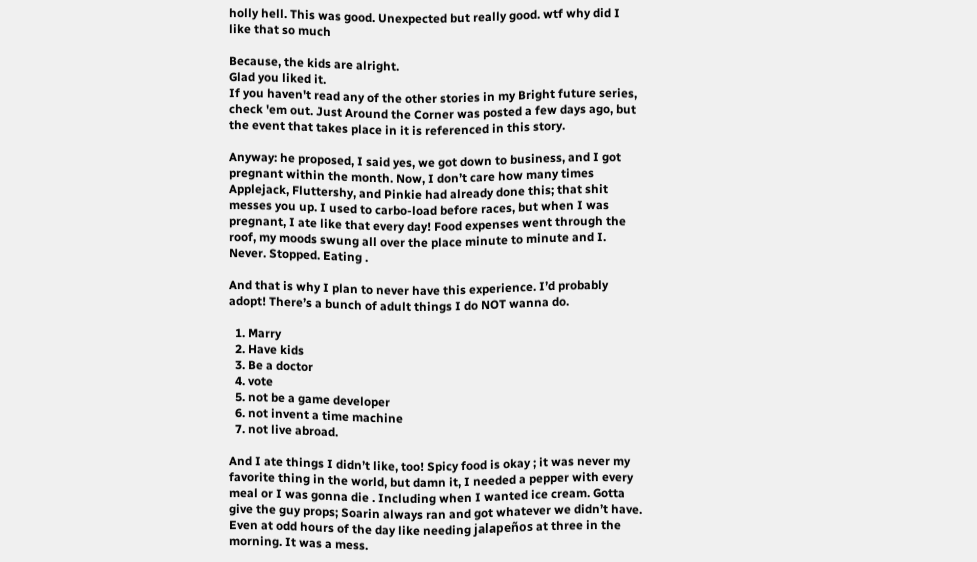holly hell. This was good. Unexpected but really good. wtf why did I like that so much

Because, the kids are alright.
Glad you liked it.
If you haven't read any of the other stories in my Bright future series, check 'em out. Just Around the Corner was posted a few days ago, but the event that takes place in it is referenced in this story.

Anyway: he proposed, I said yes, we got down to business, and I got pregnant within the month. Now, I don’t care how many times Applejack, Fluttershy, and Pinkie had already done this; that shit messes you up. I used to carbo-load before races, but when I was pregnant, I ate like that every day! Food expenses went through the roof, my moods swung all over the place minute to minute and I. Never. Stopped. Eating .

And that is why I plan to never have this experience. I’d probably adopt! There’s a bunch of adult things I do NOT wanna do.

  1. Marry
  2. Have kids
  3. Be a doctor
  4. vote
  5. not be a game developer
  6. not invent a time machine
  7. not live abroad.

And I ate things I didn’t like, too! Spicy food is okay ; it was never my favorite thing in the world, but damn it, I needed a pepper with every meal or I was gonna die . Including when I wanted ice cream. Gotta give the guy props; Soarin always ran and got whatever we didn’t have. Even at odd hours of the day like needing jalapeños at three in the morning. It was a mess.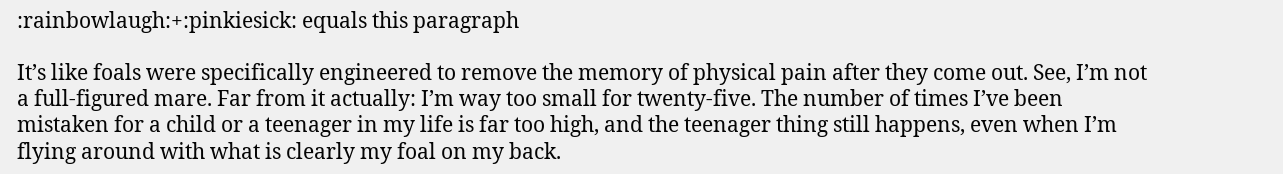:rainbowlaugh:+:pinkiesick: equals this paragraph

It’s like foals were specifically engineered to remove the memory of physical pain after they come out. See, I’m not a full-figured mare. Far from it actually: I’m way too small for twenty-five. The number of times I’ve been mistaken for a child or a teenager in my life is far too high, and the teenager thing still happens, even when I’m flying around with what is clearly my foal on my back.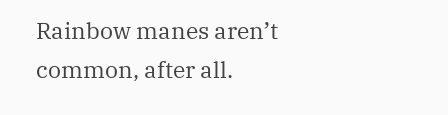Rainbow manes aren’t common, after all.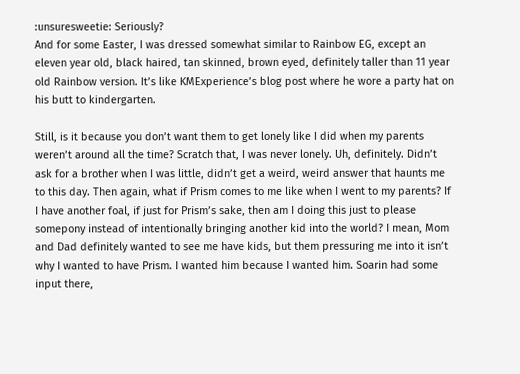:unsuresweetie: Seriously?
And for some Easter, I was dressed somewhat similar to Rainbow EG, except an eleven year old, black haired, tan skinned, brown eyed, definitely taller than 11 year old Rainbow version. It’s like KMExperience’s blog post where he wore a party hat on his butt to kindergarten.

Still, is it because you don’t want them to get lonely like I did when my parents weren’t around all the time? Scratch that, I was never lonely. Uh, definitely. Didn’t ask for a brother when I was little, didn’t get a weird, weird answer that haunts me to this day. Then again, what if Prism comes to me like when I went to my parents? If I have another foal, if just for Prism’s sake, then am I doing this just to please somepony instead of intentionally bringing another kid into the world? I mean, Mom and Dad definitely wanted to see me have kids, but them pressuring me into it isn’t why I wanted to have Prism. I wanted him because I wanted him. Soarin had some input there,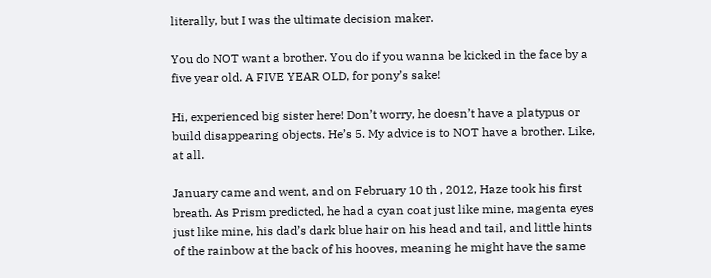literally, but I was the ultimate decision maker.

You do NOT want a brother. You do if you wanna be kicked in the face by a five year old. A FIVE YEAR OLD, for pony’s sake!

Hi, experienced big sister here! Don’t worry, he doesn’t have a platypus or build disappearing objects. He’s 5. My advice is to NOT have a brother. Like, at all.

January came and went, and on February 10 th , 2012, Haze took his first breath. As Prism predicted, he had a cyan coat just like mine, magenta eyes just like mine, his dad’s dark blue hair on his head and tail, and little hints of the rainbow at the back of his hooves, meaning he might have the same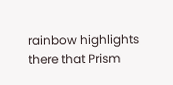rainbow highlights there that Prism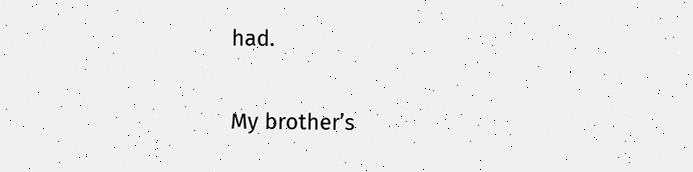had.

My brother’s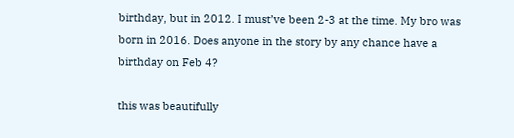birthday, but in 2012. I must’ve been 2-3 at the time. My bro was born in 2016. Does anyone in the story by any chance have a birthday on Feb 4?

this was beautifully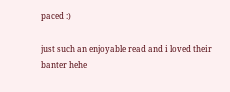paced :)

just such an enjoyable read and i loved their banter hehe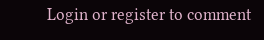Login or register to comment